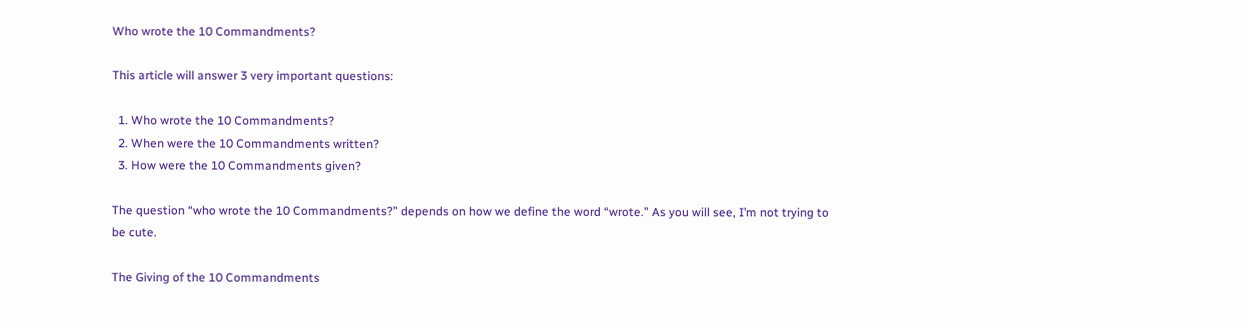Who wrote the 10 Commandments?

This article will answer 3 very important questions:

  1. Who wrote the 10 Commandments?
  2. When were the 10 Commandments written?
  3. How were the 10 Commandments given?

The question “who wrote the 10 Commandments?” depends on how we define the word “wrote.” As you will see, I’m not trying to be cute.

The Giving of the 10 Commandments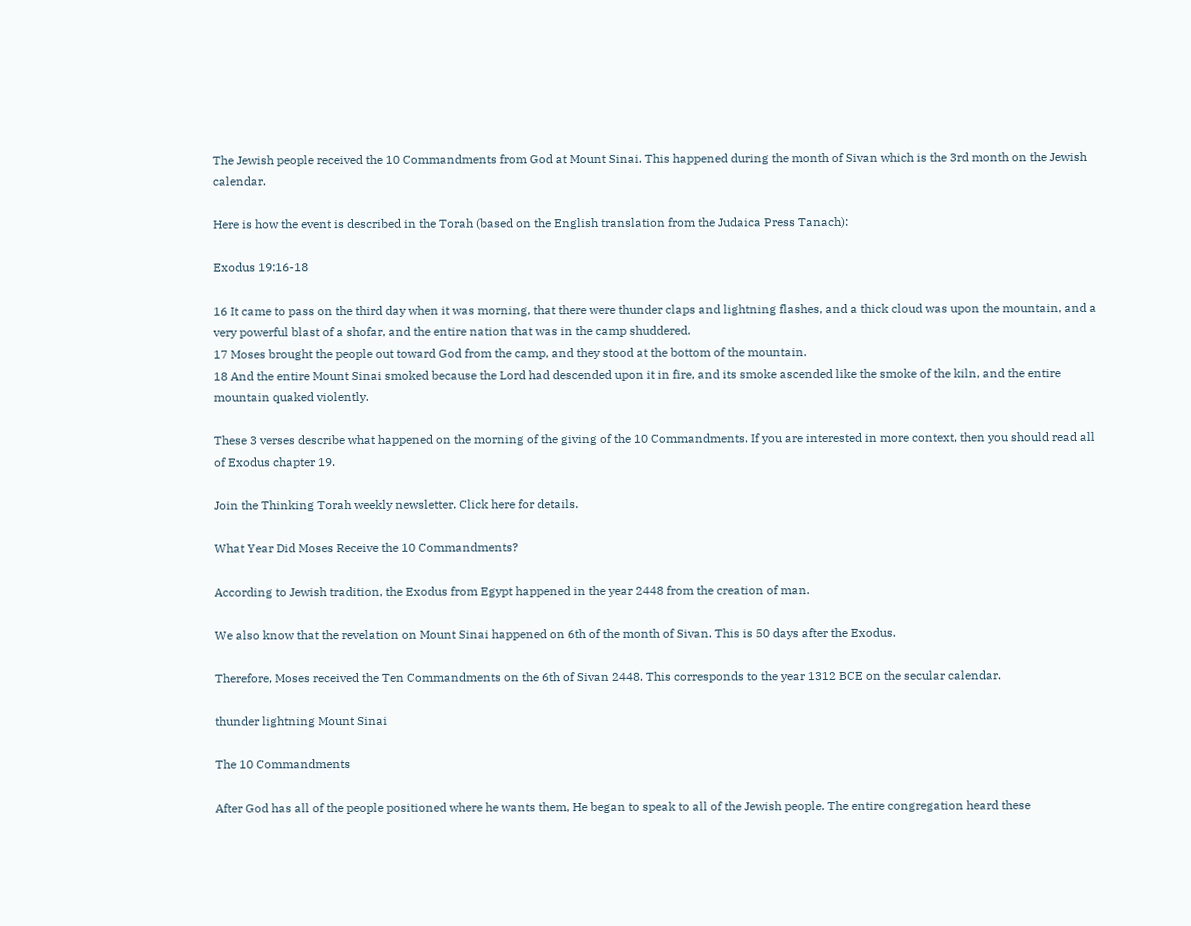The Jewish people received the 10 Commandments from God at Mount Sinai. This happened during the month of Sivan which is the 3rd month on the Jewish calendar.

Here is how the event is described in the Torah (based on the English translation from the Judaica Press Tanach):

Exodus 19:16-18

16 It came to pass on the third day when it was morning, that there were thunder claps and lightning flashes, and a thick cloud was upon the mountain, and a very powerful blast of a shofar, and the entire nation that was in the camp shuddered.
17 Moses brought the people out toward God from the camp, and they stood at the bottom of the mountain.
18 And the entire Mount Sinai smoked because the Lord had descended upon it in fire, and its smoke ascended like the smoke of the kiln, and the entire mountain quaked violently.

These 3 verses describe what happened on the morning of the giving of the 10 Commandments. If you are interested in more context, then you should read all of Exodus chapter 19.

Join the Thinking Torah weekly newsletter. Click here for details.

What Year Did Moses Receive the 10 Commandments?

According to Jewish tradition, the Exodus from Egypt happened in the year 2448 from the creation of man.

We also know that the revelation on Mount Sinai happened on 6th of the month of Sivan. This is 50 days after the Exodus.

Therefore, Moses received the Ten Commandments on the 6th of Sivan 2448. This corresponds to the year 1312 BCE on the secular calendar.

thunder lightning Mount Sinai

The 10 Commandments

After God has all of the people positioned where he wants them, He began to speak to all of the Jewish people. The entire congregation heard these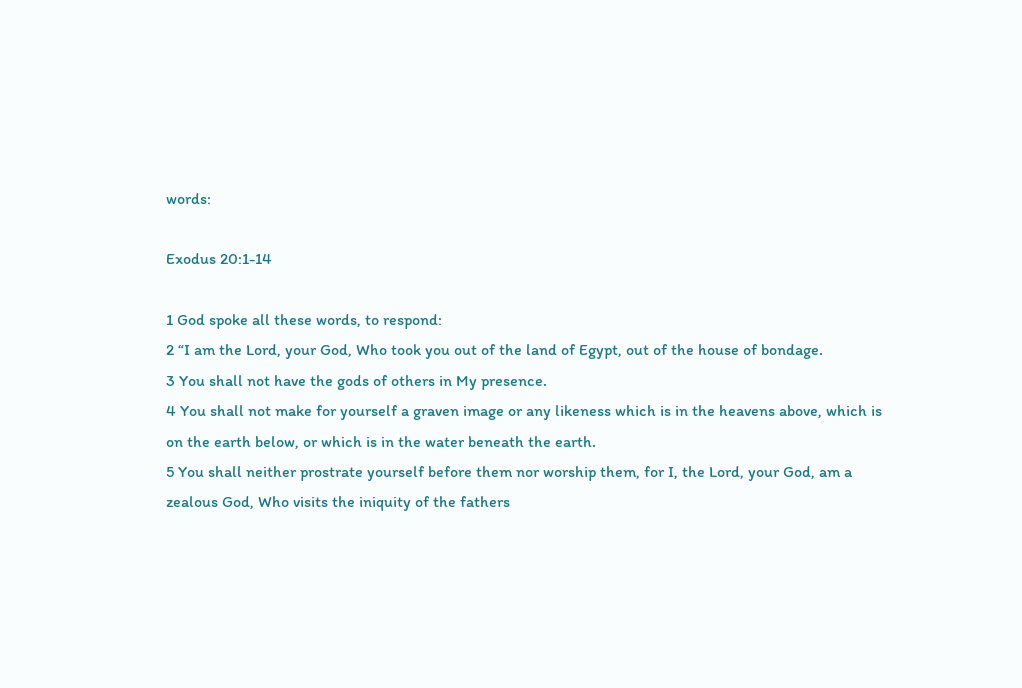words:

Exodus 20:1-14

1 God spoke all these words, to respond:
2 “I am the Lord, your God, Who took you out of the land of Egypt, out of the house of bondage.
3 You shall not have the gods of others in My presence.
4 You shall not make for yourself a graven image or any likeness which is in the heavens above, which is on the earth below, or which is in the water beneath the earth.
5 You shall neither prostrate yourself before them nor worship them, for I, the Lord, your God, am a zealous God, Who visits the iniquity of the fathers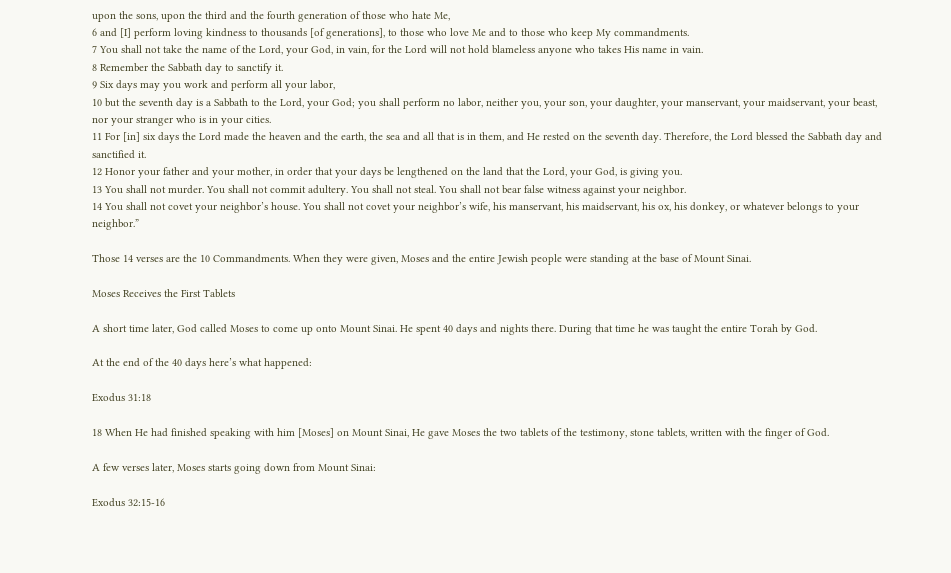upon the sons, upon the third and the fourth generation of those who hate Me,
6 and [I] perform loving kindness to thousands [of generations], to those who love Me and to those who keep My commandments.
7 You shall not take the name of the Lord, your God, in vain, for the Lord will not hold blameless anyone who takes His name in vain.
8 Remember the Sabbath day to sanctify it.
9 Six days may you work and perform all your labor,
10 but the seventh day is a Sabbath to the Lord, your God; you shall perform no labor, neither you, your son, your daughter, your manservant, your maidservant, your beast, nor your stranger who is in your cities.
11 For [in] six days the Lord made the heaven and the earth, the sea and all that is in them, and He rested on the seventh day. Therefore, the Lord blessed the Sabbath day and sanctified it.
12 Honor your father and your mother, in order that your days be lengthened on the land that the Lord, your God, is giving you.
13 You shall not murder. You shall not commit adultery. You shall not steal. You shall not bear false witness against your neighbor.
14 You shall not covet your neighbor’s house. You shall not covet your neighbor’s wife, his manservant, his maidservant, his ox, his donkey, or whatever belongs to your neighbor.”

Those 14 verses are the 10 Commandments. When they were given, Moses and the entire Jewish people were standing at the base of Mount Sinai.

Moses Receives the First Tablets

A short time later, God called Moses to come up onto Mount Sinai. He spent 40 days and nights there. During that time he was taught the entire Torah by God.

At the end of the 40 days here’s what happened:

Exodus 31:18

18 When He had finished speaking with him [Moses] on Mount Sinai, He gave Moses the two tablets of the testimony, stone tablets, written with the finger of God.

A few verses later, Moses starts going down from Mount Sinai:

Exodus 32:15-16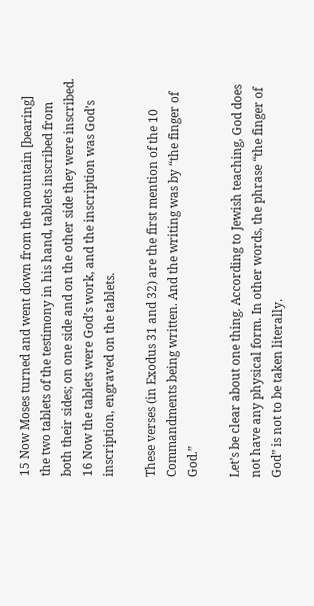15 Now Moses turned and went down from the mountain [bearing] the two tablets of the testimony in his hand, tablets inscribed from both their sides; on one side and on the other side they were inscribed.
16 Now the tablets were God’s work, and the inscription was God’s inscription, engraved on the tablets.

These verses (in Exodus 31 and 32) are the first mention of the 10 Commandments being written. And the writing was by “the finger of God.”

Let’s be clear about one thing. According to Jewish teaching, God does not have any physical form. In other words, the phrase “the finger of God” is not to be taken literally.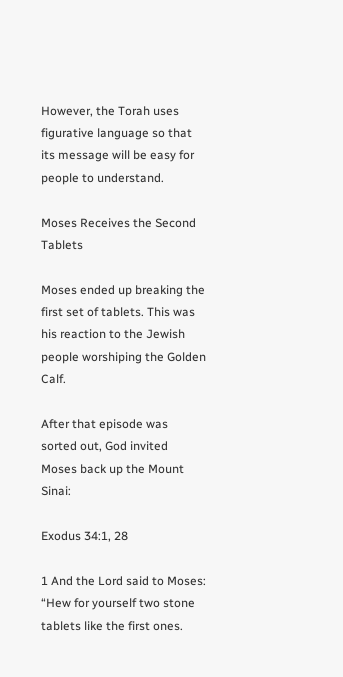However, the Torah uses figurative language so that its message will be easy for people to understand.

Moses Receives the Second Tablets

Moses ended up breaking the first set of tablets. This was his reaction to the Jewish people worshiping the Golden Calf.

After that episode was sorted out, God invited Moses back up the Mount Sinai:

Exodus 34:1, 28

1 And the Lord said to Moses: “Hew for yourself two stone tablets like the first ones.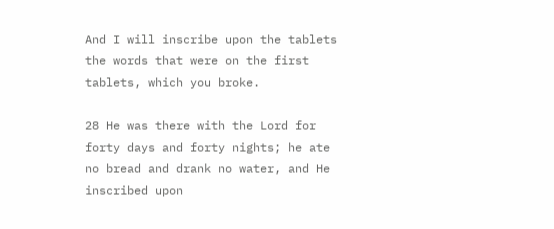And I will inscribe upon the tablets the words that were on the first tablets, which you broke.

28 He was there with the Lord for forty days and forty nights; he ate no bread and drank no water, and He inscribed upon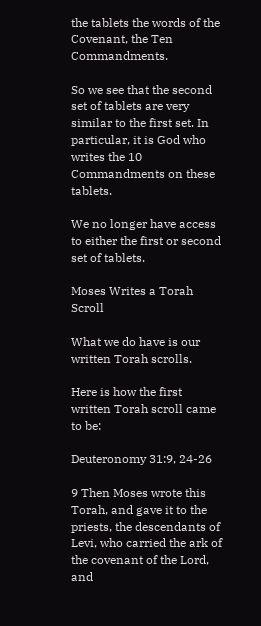the tablets the words of the Covenant, the Ten Commandments.

So we see that the second set of tablets are very similar to the first set. In particular, it is God who writes the 10 Commandments on these tablets.

We no longer have access to either the first or second set of tablets.

Moses Writes a Torah Scroll

What we do have is our written Torah scrolls.

Here is how the first written Torah scroll came to be:

Deuteronomy 31:9, 24-26

9 Then Moses wrote this Torah, and gave it to the priests, the descendants of Levi, who carried the ark of the covenant of the Lord, and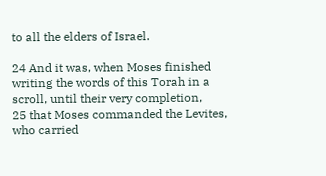to all the elders of Israel.

24 And it was, when Moses finished writing the words of this Torah in a scroll, until their very completion,
25 that Moses commanded the Levites, who carried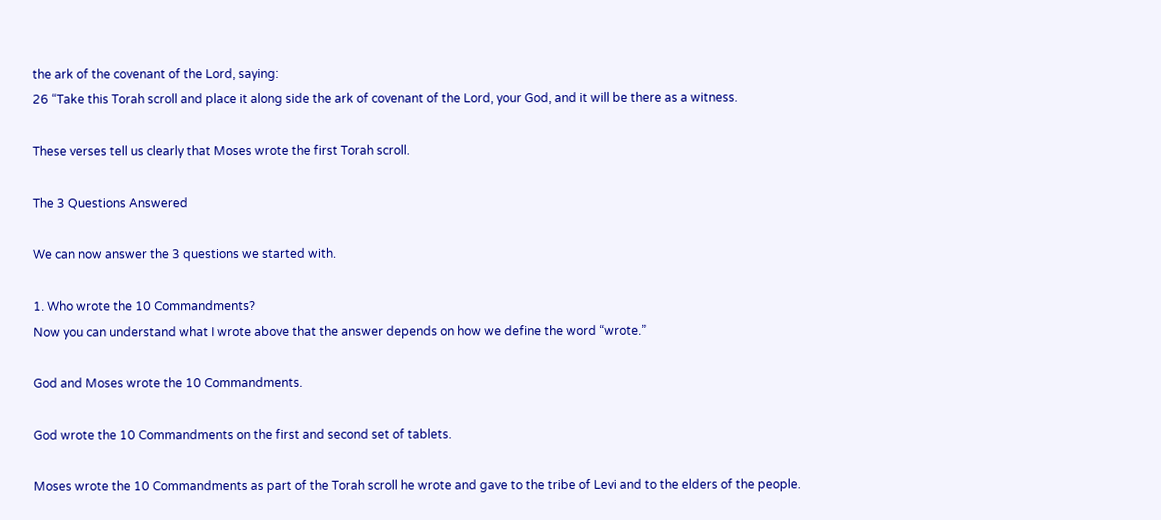the ark of the covenant of the Lord, saying:
26 “Take this Torah scroll and place it along side the ark of covenant of the Lord, your God, and it will be there as a witness.

These verses tell us clearly that Moses wrote the first Torah scroll.

The 3 Questions Answered

We can now answer the 3 questions we started with.

1. Who wrote the 10 Commandments?
Now you can understand what I wrote above that the answer depends on how we define the word “wrote.”

God and Moses wrote the 10 Commandments.

God wrote the 10 Commandments on the first and second set of tablets.

Moses wrote the 10 Commandments as part of the Torah scroll he wrote and gave to the tribe of Levi and to the elders of the people.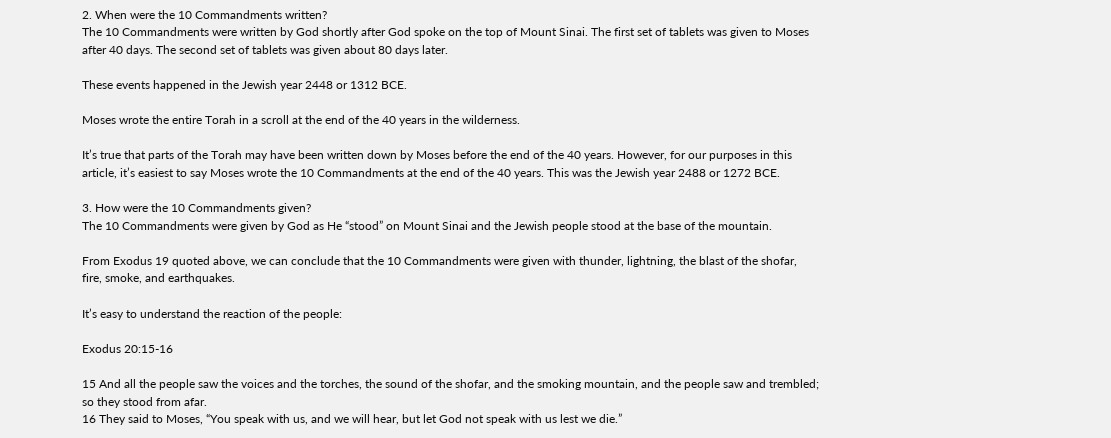2. When were the 10 Commandments written?
The 10 Commandments were written by God shortly after God spoke on the top of Mount Sinai. The first set of tablets was given to Moses after 40 days. The second set of tablets was given about 80 days later.

These events happened in the Jewish year 2448 or 1312 BCE.

Moses wrote the entire Torah in a scroll at the end of the 40 years in the wilderness.

It’s true that parts of the Torah may have been written down by Moses before the end of the 40 years. However, for our purposes in this article, it’s easiest to say Moses wrote the 10 Commandments at the end of the 40 years. This was the Jewish year 2488 or 1272 BCE.

3. How were the 10 Commandments given?
The 10 Commandments were given by God as He “stood” on Mount Sinai and the Jewish people stood at the base of the mountain.

From Exodus 19 quoted above, we can conclude that the 10 Commandments were given with thunder, lightning, the blast of the shofar, fire, smoke, and earthquakes.

It’s easy to understand the reaction of the people:

Exodus 20:15-16

15 And all the people saw the voices and the torches, the sound of the shofar, and the smoking mountain, and the people saw and trembled; so they stood from afar.
16 They said to Moses, “You speak with us, and we will hear, but let God not speak with us lest we die.”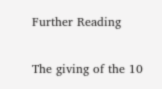Further Reading

The giving of the 10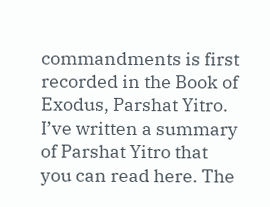commandments is first recorded in the Book of Exodus, Parshat Yitro. I’ve written a summary of Parshat Yitro that you can read here. The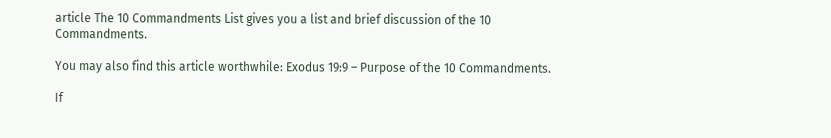article The 10 Commandments List gives you a list and brief discussion of the 10 Commandments.

You may also find this article worthwhile: Exodus 19:9 – Purpose of the 10 Commandments.

If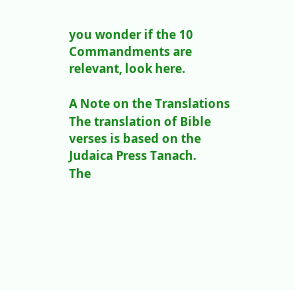you wonder if the 10 Commandments are relevant, look here.

A Note on the Translations
The translation of Bible verses is based on the Judaica Press Tanach.
The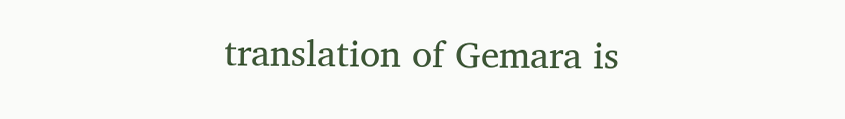translation of Gemara is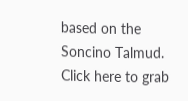based on the Soncino Talmud.
Click here to grab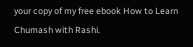your copy of my free ebook How to Learn Chumash with Rashi.